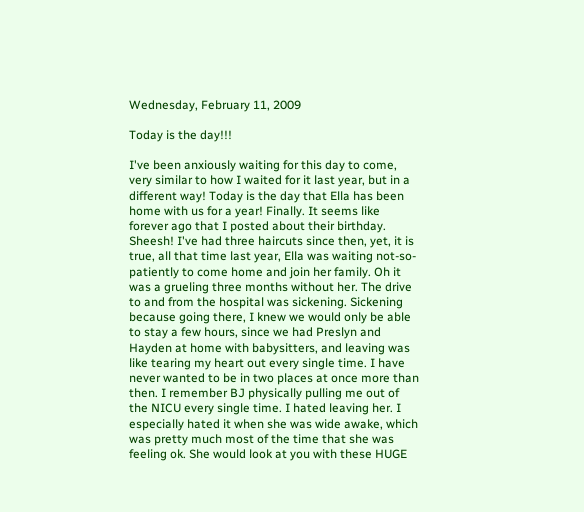Wednesday, February 11, 2009

Today is the day!!!

I've been anxiously waiting for this day to come, very similar to how I waited for it last year, but in a different way! Today is the day that Ella has been home with us for a year! Finally. It seems like forever ago that I posted about their birthday. Sheesh! I've had three haircuts since then, yet, it is true, all that time last year, Ella was waiting not-so-patiently to come home and join her family. Oh it was a grueling three months without her. The drive to and from the hospital was sickening. Sickening because going there, I knew we would only be able to stay a few hours, since we had Preslyn and Hayden at home with babysitters, and leaving was like tearing my heart out every single time. I have never wanted to be in two places at once more than then. I remember BJ physically pulling me out of the NICU every single time. I hated leaving her. I especially hated it when she was wide awake, which was pretty much most of the time that she was feeling ok. She would look at you with these HUGE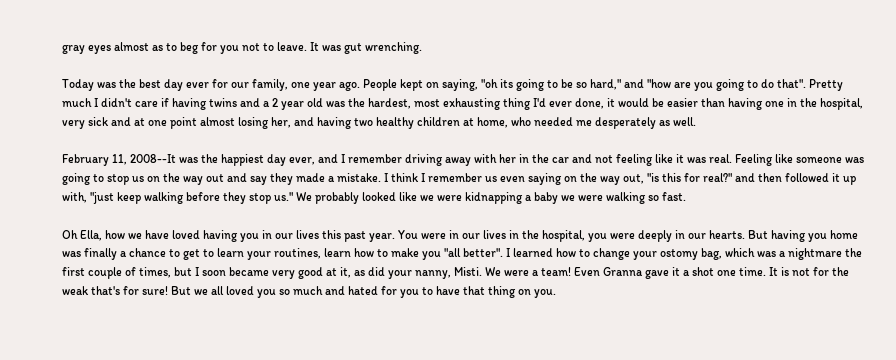gray eyes almost as to beg for you not to leave. It was gut wrenching.

Today was the best day ever for our family, one year ago. People kept on saying, "oh its going to be so hard," and "how are you going to do that". Pretty much I didn't care if having twins and a 2 year old was the hardest, most exhausting thing I'd ever done, it would be easier than having one in the hospital, very sick and at one point almost losing her, and having two healthy children at home, who needed me desperately as well.

February 11, 2008--It was the happiest day ever, and I remember driving away with her in the car and not feeling like it was real. Feeling like someone was going to stop us on the way out and say they made a mistake. I think I remember us even saying on the way out, "is this for real?" and then followed it up with, "just keep walking before they stop us." We probably looked like we were kidnapping a baby we were walking so fast.

Oh Ella, how we have loved having you in our lives this past year. You were in our lives in the hospital, you were deeply in our hearts. But having you home was finally a chance to get to learn your routines, learn how to make you "all better". I learned how to change your ostomy bag, which was a nightmare the first couple of times, but I soon became very good at it, as did your nanny, Misti. We were a team! Even Granna gave it a shot one time. It is not for the weak that's for sure! But we all loved you so much and hated for you to have that thing on you.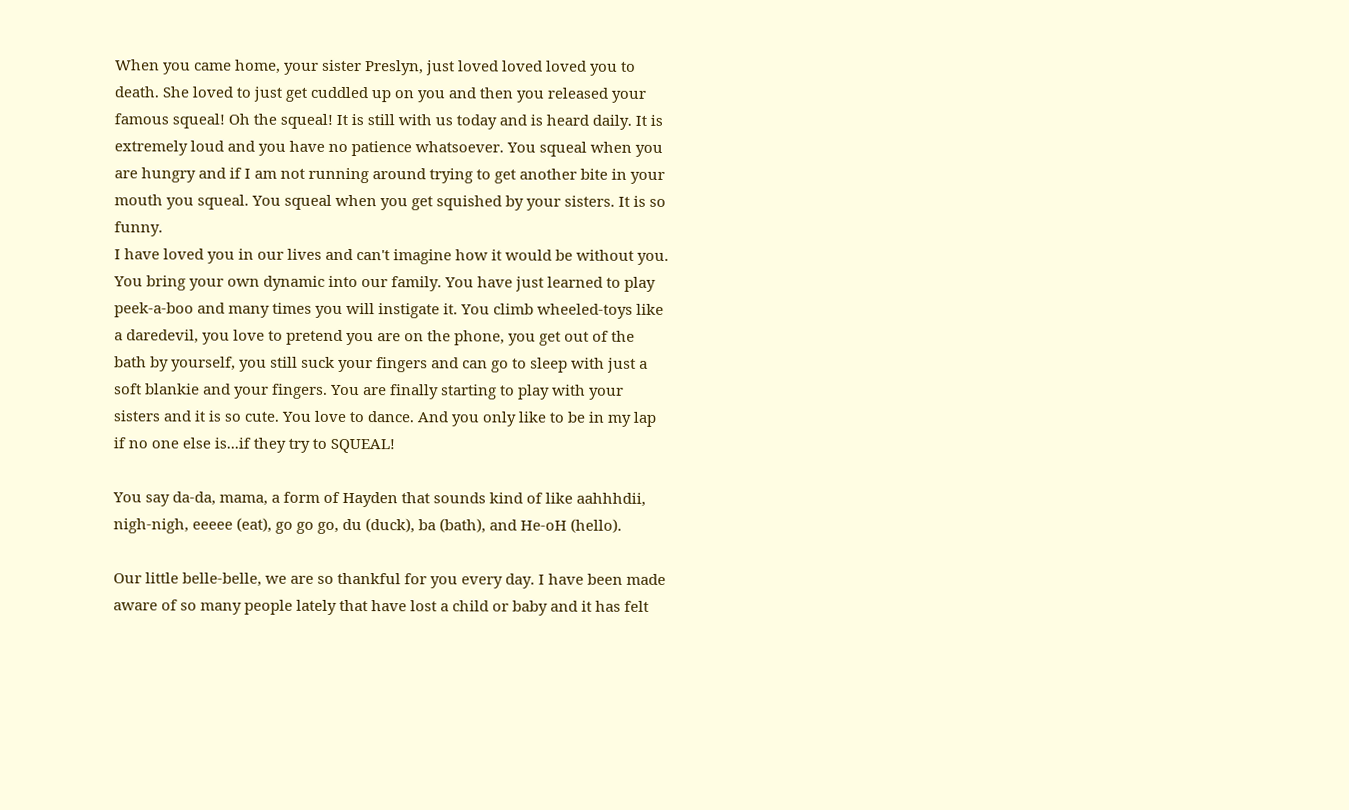When you came home, your sister Preslyn, just loved loved loved you to death. She loved to just get cuddled up on you and then you released your famous squeal! Oh the squeal! It is still with us today and is heard daily. It is extremely loud and you have no patience whatsoever. You squeal when you are hungry and if I am not running around trying to get another bite in your mouth you squeal. You squeal when you get squished by your sisters. It is so funny.
I have loved you in our lives and can't imagine how it would be without you. You bring your own dynamic into our family. You have just learned to play peek-a-boo and many times you will instigate it. You climb wheeled-toys like a daredevil, you love to pretend you are on the phone, you get out of the bath by yourself, you still suck your fingers and can go to sleep with just a soft blankie and your fingers. You are finally starting to play with your sisters and it is so cute. You love to dance. And you only like to be in my lap if no one else is...if they try to SQUEAL!

You say da-da, mama, a form of Hayden that sounds kind of like aahhhdii, nigh-nigh, eeeee (eat), go go go, du (duck), ba (bath), and He-oH (hello).

Our little belle-belle, we are so thankful for you every day. I have been made aware of so many people lately that have lost a child or baby and it has felt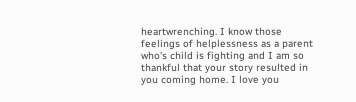heartwrenching. I know those feelings of helplessness as a parent who's child is fighting and I am so thankful that your story resulted in you coming home. I love you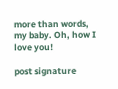more than words, my baby. Oh, how I love you!

post signature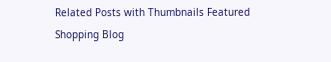Related Posts with Thumbnails Featured Shopping Blog